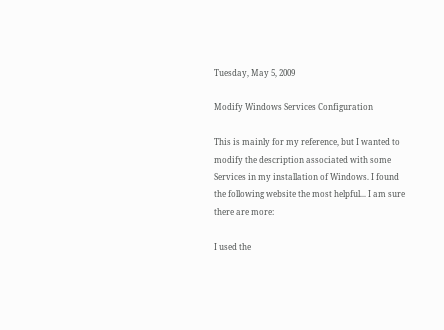Tuesday, May 5, 2009

Modify Windows Services Configuration

This is mainly for my reference, but I wanted to modify the description associated with some Services in my installation of Windows. I found the following website the most helpful... I am sure there are more:

I used the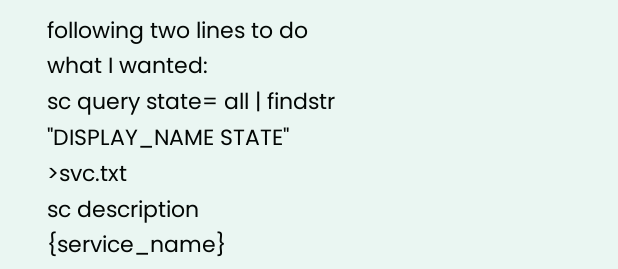following two lines to do what I wanted:
sc query state= all | findstr "DISPLAY_NAME STATE" >svc.txt
sc description {service_name}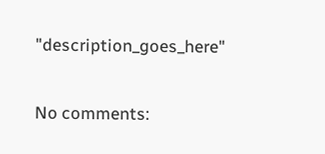"description_goes_here"

No comments: